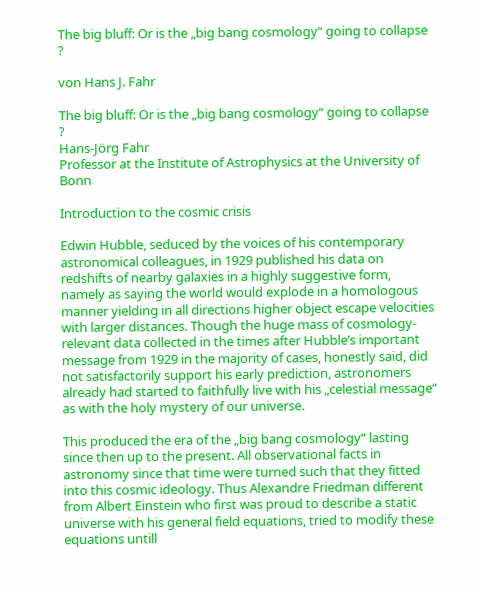The big bluff: Or is the „big bang cosmology“ going to collapse ?

von Hans J. Fahr

The big bluff: Or is the „big bang cosmology“ going to collapse ?
Hans-Jörg Fahr
Professor at the Institute of Astrophysics at the University of Bonn

Introduction to the cosmic crisis

Edwin Hubble, seduced by the voices of his contemporary astronomical colleagues, in 1929 published his data on redshifts of nearby galaxies in a highly suggestive form, namely as saying the world would explode in a homologous
manner yielding in all directions higher object escape velocities with larger distances. Though the huge mass of cosmology-relevant data collected in the times after Hubble’s important message from 1929 in the majority of cases, honestly said, did not satisfactorily support his early prediction, astronomers already had started to faithfully live with his „celestial message“ as with the holy mystery of our universe.

This produced the era of the „big bang cosmology“ lasting since then up to the present. All observational facts in astronomy since that time were turned such that they fitted into this cosmic ideology. Thus Alexandre Friedman different from Albert Einstein who first was proud to describe a static universe with his general field equations, tried to modify these equations untill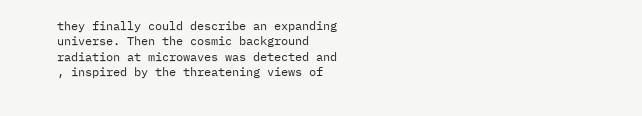they finally could describe an expanding universe. Then the cosmic background radiation at microwaves was detected and , inspired by the threatening views of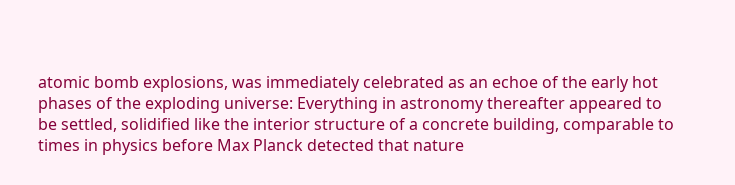atomic bomb explosions, was immediately celebrated as an echoe of the early hot phases of the exploding universe: Everything in astronomy thereafter appeared to be settled, solidified like the interior structure of a concrete building, comparable to times in physics before Max Planck detected that nature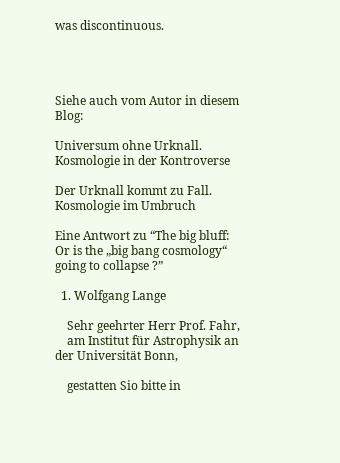was discontinuous.




Siehe auch vom Autor in diesem Blog:

Universum ohne Urknall. Kosmologie in der Kontroverse

Der Urknall kommt zu Fall. Kosmologie im Umbruch

Eine Antwort zu “The big bluff: Or is the „big bang cosmology“ going to collapse ?”

  1. Wolfgang Lange

    Sehr geehrter Herr Prof. Fahr,
    am Institut für Astrophysik an der Universität Bonn,

    gestatten Sio bitte in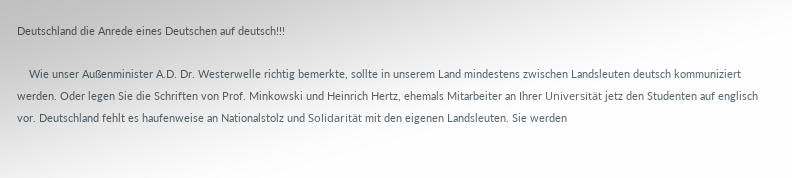Deutschland die Anrede eines Deutschen auf deutsch!!!

    Wie unser Außenminister A.D. Dr. Westerwelle richtig bemerkte, sollte in unserem Land mindestens zwischen Landsleuten deutsch kommuniziert werden. Oder legen Sie die Schriften von Prof. Minkowski und Heinrich Hertz, ehemals Mitarbeiter an Ihrer Universität jetz den Studenten auf englisch vor. Deutschland fehlt es haufenweise an Nationalstolz und Solidarität mit den eigenen Landsleuten. Sie werden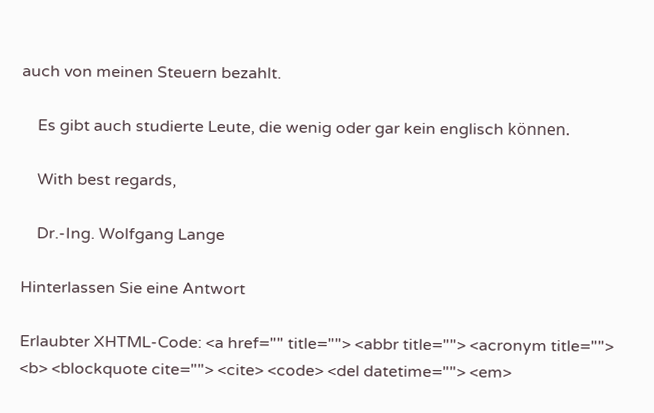auch von meinen Steuern bezahlt.

    Es gibt auch studierte Leute, die wenig oder gar kein englisch können.

    With best regards,

    Dr.-Ing. Wolfgang Lange

Hinterlassen Sie eine Antwort

Erlaubter XHTML-Code: <a href="" title=""> <abbr title=""> <acronym title=""> <b> <blockquote cite=""> <cite> <code> <del datetime=""> <em>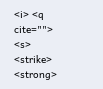<i> <q cite=""> <s> <strike> <strong>